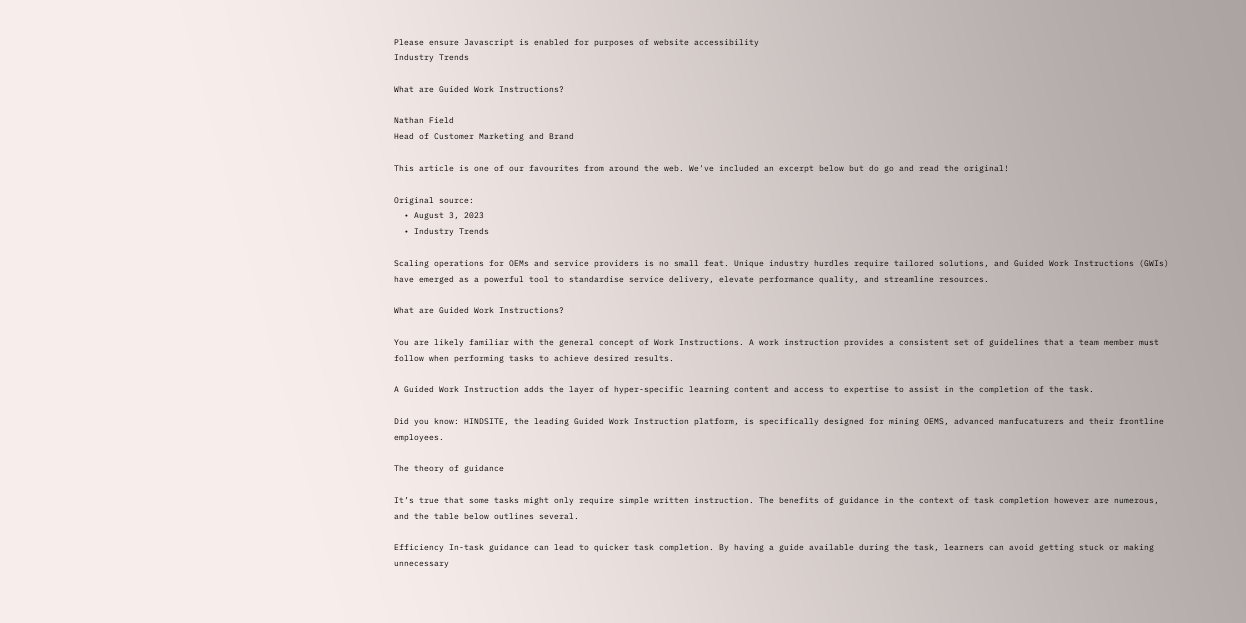Please ensure Javascript is enabled for purposes of website accessibility
Industry Trends

What are Guided Work Instructions?

Nathan Field
Head of Customer Marketing and Brand

This article is one of our favourites from around the web. We've included an excerpt below but do go and read the original!

Original source:
  • August 3, 2023
  • Industry Trends

Scaling operations for OEMs and service providers is no small feat. Unique industry hurdles require tailored solutions, and Guided Work Instructions (GWIs) have emerged as a powerful tool to standardise service delivery, elevate performance quality, and streamline resources.

What are Guided Work Instructions?

You are likely familiar with the general concept of Work Instructions. A work instruction provides a consistent set of guidelines that a team member must follow when performing tasks to achieve desired results.

A Guided Work Instruction adds the layer of hyper-specific learning content and access to expertise to assist in the completion of the task.

Did you know: HINDSITE, the leading Guided Work Instruction platform, is specifically designed for mining OEMS, advanced manfucaturers and their frontline employees.

The theory of guidance

It’s true that some tasks might only require simple written instruction. The benefits of guidance in the context of task completion however are numerous, and the table below outlines several.

Efficiency In-task guidance can lead to quicker task completion. By having a guide available during the task, learners can avoid getting stuck or making unnecessary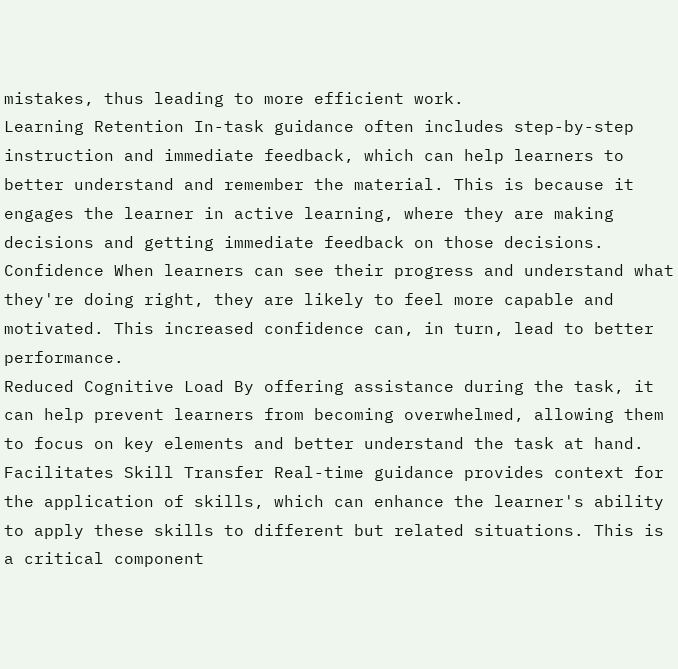mistakes, thus leading to more efficient work.
Learning Retention In-task guidance often includes step-by-step instruction and immediate feedback, which can help learners to better understand and remember the material. This is because it engages the learner in active learning, where they are making decisions and getting immediate feedback on those decisions.
Confidence When learners can see their progress and understand what they're doing right, they are likely to feel more capable and motivated. This increased confidence can, in turn, lead to better performance.
Reduced Cognitive Load By offering assistance during the task, it can help prevent learners from becoming overwhelmed, allowing them to focus on key elements and better understand the task at hand.
Facilitates Skill Transfer Real-time guidance provides context for the application of skills, which can enhance the learner's ability to apply these skills to different but related situations. This is a critical component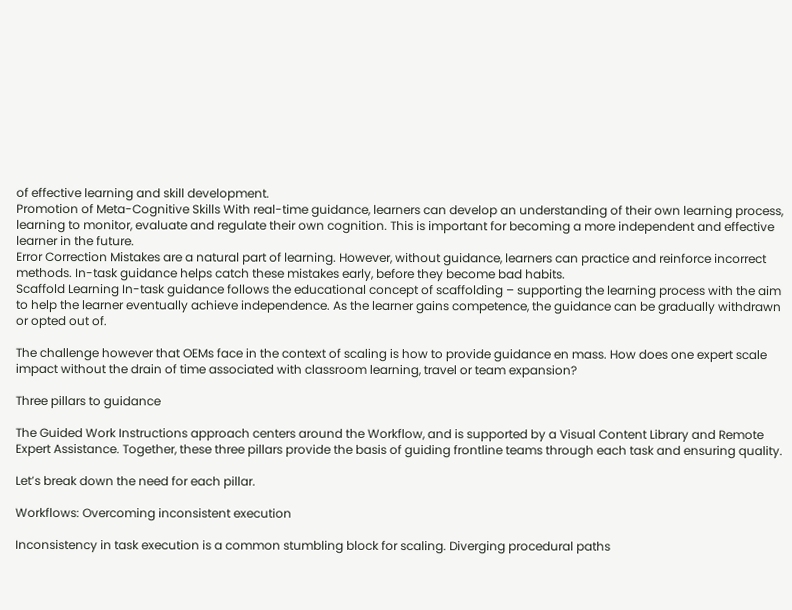of effective learning and skill development.
Promotion of Meta-Cognitive Skills With real-time guidance, learners can develop an understanding of their own learning process, learning to monitor, evaluate and regulate their own cognition. This is important for becoming a more independent and effective learner in the future.
Error Correction Mistakes are a natural part of learning. However, without guidance, learners can practice and reinforce incorrect methods. In-task guidance helps catch these mistakes early, before they become bad habits.
Scaffold Learning In-task guidance follows the educational concept of scaffolding – supporting the learning process with the aim to help the learner eventually achieve independence. As the learner gains competence, the guidance can be gradually withdrawn or opted out of.

The challenge however that OEMs face in the context of scaling is how to provide guidance en mass. How does one expert scale impact without the drain of time associated with classroom learning, travel or team expansion?

Three pillars to guidance

The Guided Work Instructions approach centers around the Workflow, and is supported by a Visual Content Library and Remote Expert Assistance. Together, these three pillars provide the basis of guiding frontline teams through each task and ensuring quality.

Let’s break down the need for each pillar.

Workflows: Overcoming inconsistent execution

Inconsistency in task execution is a common stumbling block for scaling. Diverging procedural paths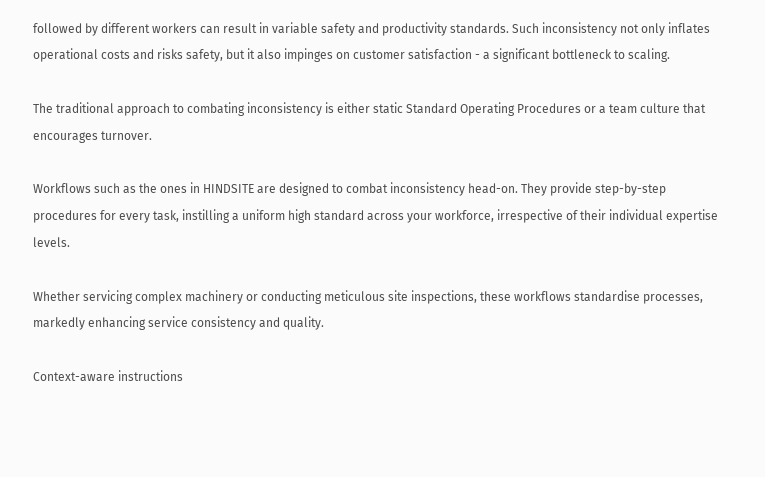followed by different workers can result in variable safety and productivity standards. Such inconsistency not only inflates operational costs and risks safety, but it also impinges on customer satisfaction - a significant bottleneck to scaling.

The traditional approach to combating inconsistency is either static Standard Operating Procedures or a team culture that encourages turnover.

Workflows such as the ones in HINDSITE are designed to combat inconsistency head-on. They provide step-by-step procedures for every task, instilling a uniform high standard across your workforce, irrespective of their individual expertise levels.

Whether servicing complex machinery or conducting meticulous site inspections, these workflows standardise processes, markedly enhancing service consistency and quality.

Context-aware instructions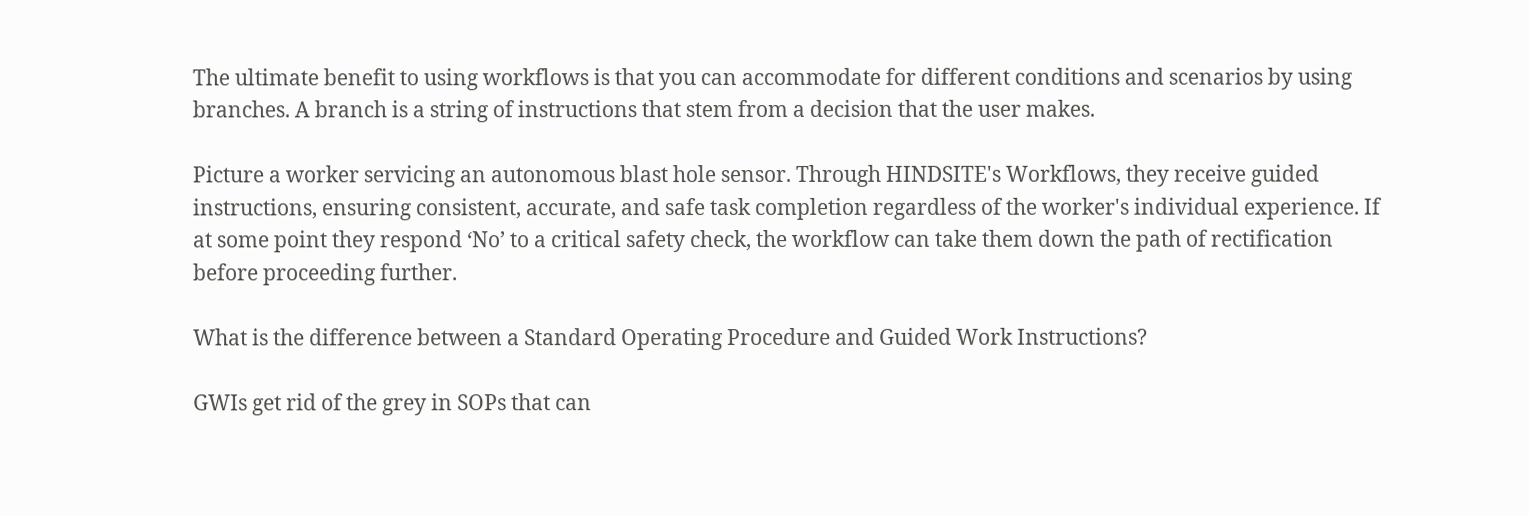The ultimate benefit to using workflows is that you can accommodate for different conditions and scenarios by using branches. A branch is a string of instructions that stem from a decision that the user makes.

Picture a worker servicing an autonomous blast hole sensor. Through HINDSITE's Workflows, they receive guided instructions, ensuring consistent, accurate, and safe task completion regardless of the worker's individual experience. If at some point they respond ‘No’ to a critical safety check, the workflow can take them down the path of rectification before proceeding further.

What is the difference between a Standard Operating Procedure and Guided Work Instructions?

GWIs get rid of the grey in SOPs that can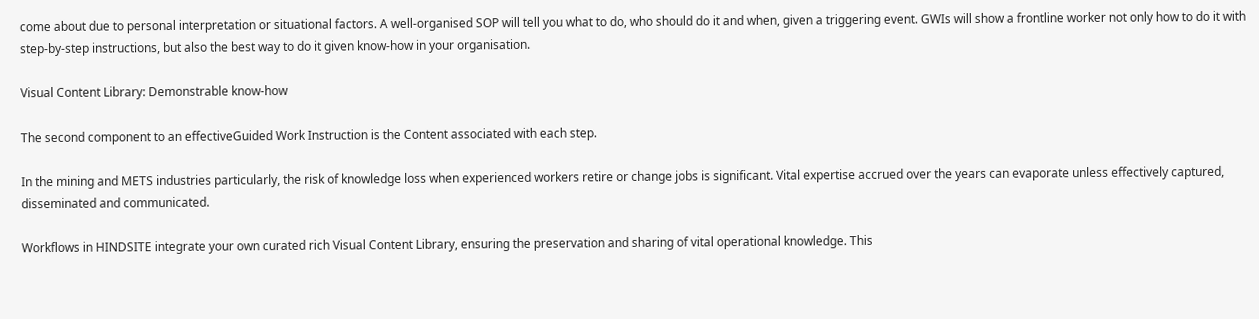come about due to personal interpretation or situational factors. A well-organised SOP will tell you what to do, who should do it and when, given a triggering event. GWIs will show a frontline worker not only how to do it with step-by-step instructions, but also the best way to do it given know-how in your organisation.

Visual Content Library: Demonstrable know-how

The second component to an effectiveGuided Work Instruction is the Content associated with each step.

In the mining and METS industries particularly, the risk of knowledge loss when experienced workers retire or change jobs is significant. Vital expertise accrued over the years can evaporate unless effectively captured, disseminated and communicated.

Workflows in HINDSITE integrate your own curated rich Visual Content Library, ensuring the preservation and sharing of vital operational knowledge. This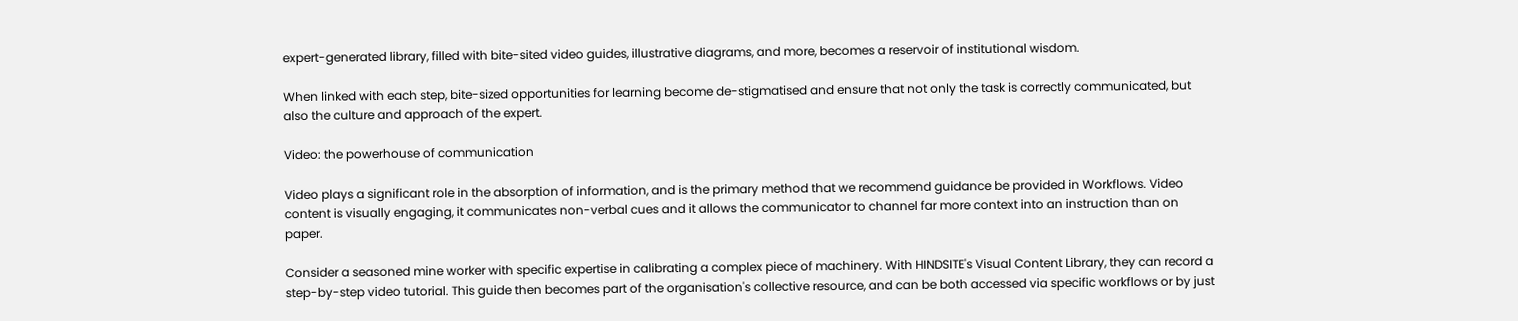expert-generated library, filled with bite-sited video guides, illustrative diagrams, and more, becomes a reservoir of institutional wisdom.

When linked with each step, bite-sized opportunities for learning become de-stigmatised and ensure that not only the task is correctly communicated, but also the culture and approach of the expert.

Video: the powerhouse of communication

Video plays a significant role in the absorption of information, and is the primary method that we recommend guidance be provided in Workflows. Video content is visually engaging, it communicates non-verbal cues and it allows the communicator to channel far more context into an instruction than on paper.

Consider a seasoned mine worker with specific expertise in calibrating a complex piece of machinery. With HINDSITE's Visual Content Library, they can record a step-by-step video tutorial. This guide then becomes part of the organisation's collective resource, and can be both accessed via specific workflows or by just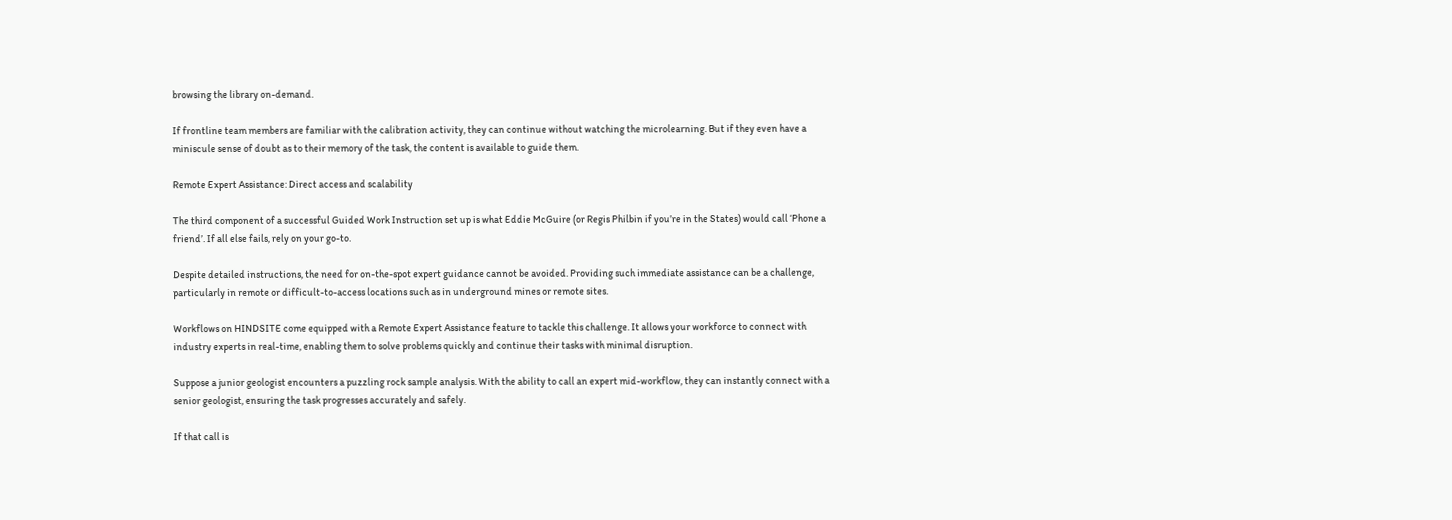browsing the library on-demand.

If frontline team members are familiar with the calibration activity, they can continue without watching the microlearning. But if they even have a miniscule sense of doubt as to their memory of the task, the content is available to guide them.

Remote Expert Assistance: Direct access and scalability

The third component of a successful Guided Work Instruction set up is what Eddie McGuire (or Regis Philbin if you’re in the States) would call ‘Phone a friend’. If all else fails, rely on your go-to.

Despite detailed instructions, the need for on-the-spot expert guidance cannot be avoided. Providing such immediate assistance can be a challenge, particularly in remote or difficult-to-access locations such as in underground mines or remote sites.

Workflows on HINDSITE come equipped with a Remote Expert Assistance feature to tackle this challenge. It allows your workforce to connect with industry experts in real-time, enabling them to solve problems quickly and continue their tasks with minimal disruption.

Suppose a junior geologist encounters a puzzling rock sample analysis. With the ability to call an expert mid-workflow, they can instantly connect with a senior geologist, ensuring the task progresses accurately and safely.

If that call is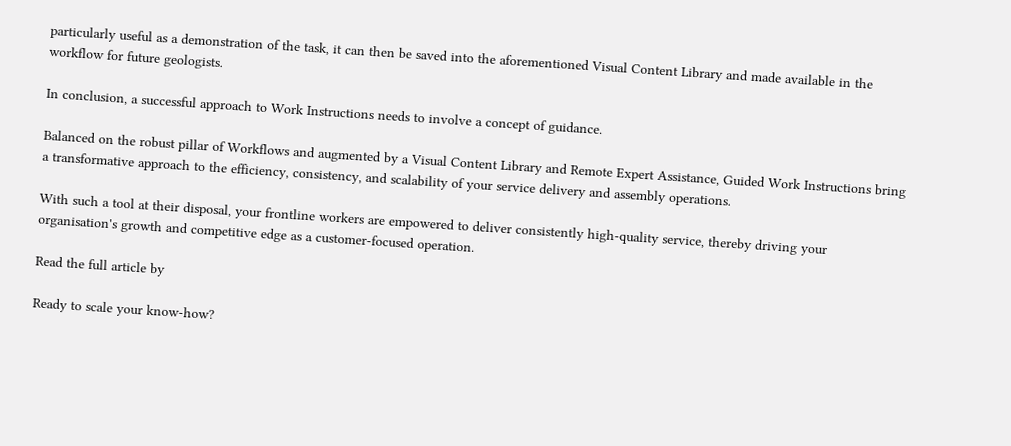particularly useful as a demonstration of the task, it can then be saved into the aforementioned Visual Content Library and made available in the workflow for future geologists.

In conclusion, a successful approach to Work Instructions needs to involve a concept of guidance.

Balanced on the robust pillar of Workflows and augmented by a Visual Content Library and Remote Expert Assistance, Guided Work Instructions bring a transformative approach to the efficiency, consistency, and scalability of your service delivery and assembly operations.

With such a tool at their disposal, your frontline workers are empowered to deliver consistently high-quality service, thereby driving your organisation's growth and competitive edge as a customer-focused operation.

Read the full article by

Ready to scale your know-how?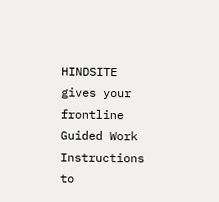HINDSITE gives your frontline Guided Work Instructions to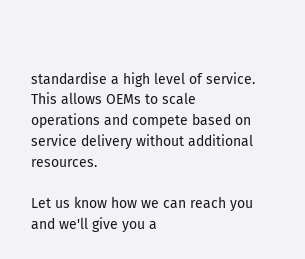standardise a high level of service. This allows OEMs to scale operations and compete based on service delivery without additional resources.

Let us know how we can reach you and we'll give you a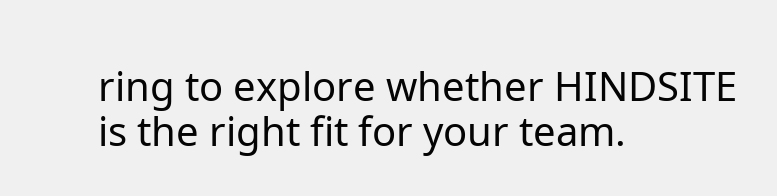ring to explore whether HINDSITE is the right fit for your team.